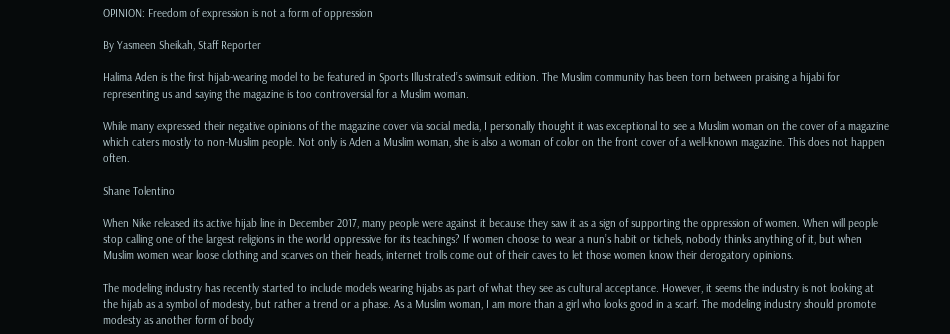OPINION: Freedom of expression is not a form of oppression

By Yasmeen Sheikah, Staff Reporter

Halima Aden is the first hijab-wearing model to be featured in Sports Illustrated’s swimsuit edition. The Muslim community has been torn between praising a hijabi for representing us and saying the magazine is too controversial for a Muslim woman.

While many expressed their negative opinions of the magazine cover via social media, I personally thought it was exceptional to see a Muslim woman on the cover of a magazine which caters mostly to non-Muslim people. Not only is Aden a Muslim woman, she is also a woman of color on the front cover of a well-known magazine. This does not happen often.

Shane Tolentino

When Nike released its active hijab line in December 2017, many people were against it because they saw it as a sign of supporting the oppression of women. When will people stop calling one of the largest religions in the world oppressive for its teachings? If women choose to wear a nun’s habit or tichels, nobody thinks anything of it, but when Muslim women wear loose clothing and scarves on their heads, internet trolls come out of their caves to let those women know their derogatory opinions.

The modeling industry has recently started to include models wearing hijabs as part of what they see as cultural acceptance. However, it seems the industry is not looking at the hijab as a symbol of modesty, but rather a trend or a phase. As a Muslim woman, I am more than a girl who looks good in a scarf. The modeling industry should promote modesty as another form of body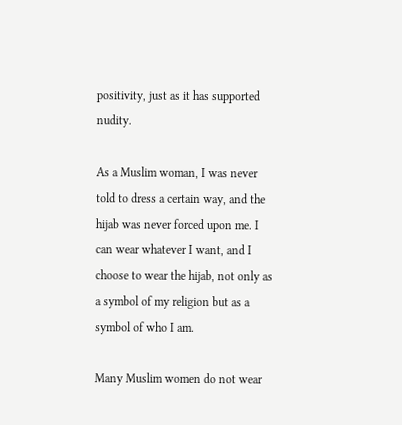positivity, just as it has supported nudity.

As a Muslim woman, I was never told to dress a certain way, and the hijab was never forced upon me. I can wear whatever I want, and I choose to wear the hijab, not only as a symbol of my religion but as a symbol of who I am.

Many Muslim women do not wear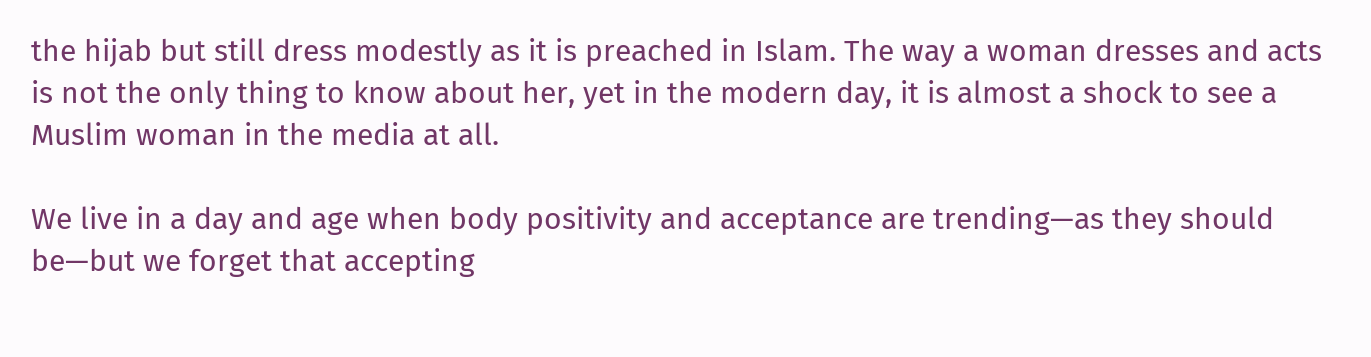the hijab but still dress modestly as it is preached in Islam. The way a woman dresses and acts is not the only thing to know about her, yet in the modern day, it is almost a shock to see a Muslim woman in the media at all.

We live in a day and age when body positivity and acceptance are trending—as they should be—but we forget that accepting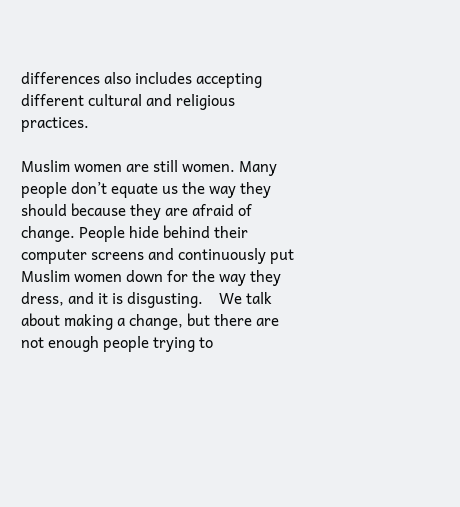differences also includes accepting different cultural and religious practices.

Muslim women are still women. Many people don’t equate us the way they should because they are afraid of change. People hide behind their computer screens and continuously put Muslim women down for the way they dress, and it is disgusting.    We talk about making a change, but there are not enough people trying to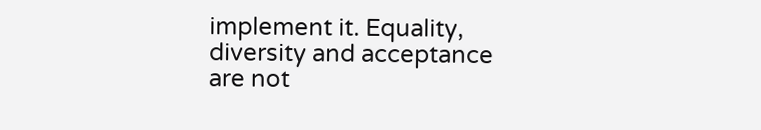implement it. Equality, diversity and acceptance are not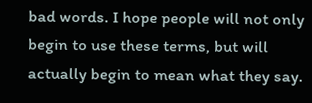bad words. I hope people will not only begin to use these terms, but will actually begin to mean what they say.